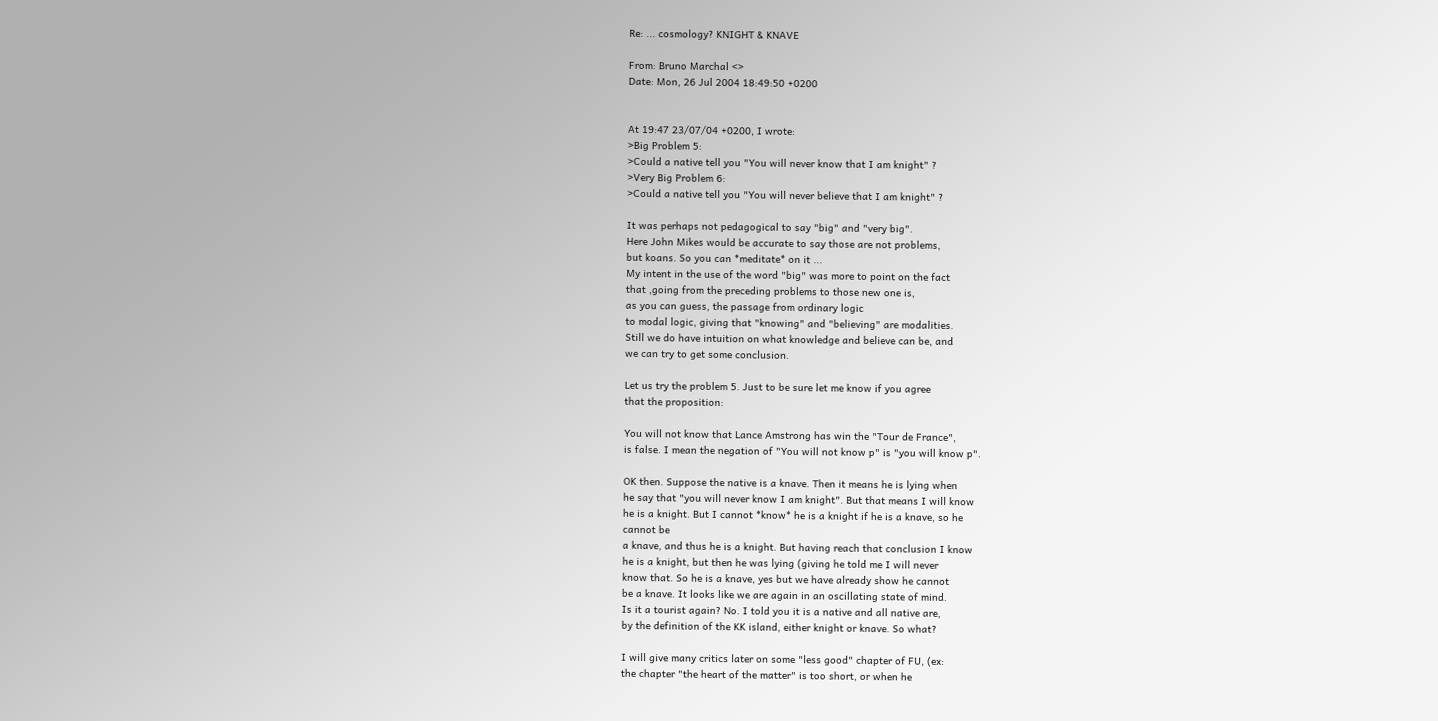Re: ... cosmology? KNIGHT & KNAVE

From: Bruno Marchal <>
Date: Mon, 26 Jul 2004 18:49:50 +0200


At 19:47 23/07/04 +0200, I wrote:
>Big Problem 5:
>Could a native tell you "You will never know that I am knight" ?
>Very Big Problem 6:
>Could a native tell you "You will never believe that I am knight" ?

It was perhaps not pedagogical to say "big" and "very big".
Here John Mikes would be accurate to say those are not problems,
but koans. So you can *meditate* on it ...
My intent in the use of the word "big" was more to point on the fact
that ,going from the preceding problems to those new one is,
as you can guess, the passage from ordinary logic
to modal logic, giving that "knowing" and "believing" are modalities.
Still we do have intuition on what knowledge and believe can be, and
we can try to get some conclusion.

Let us try the problem 5. Just to be sure let me know if you agree
that the proposition:

You will not know that Lance Amstrong has win the "Tour de France",
is false. I mean the negation of "You will not know p" is "you will know p".

OK then. Suppose the native is a knave. Then it means he is lying when
he say that "you will never know I am knight". But that means I will know
he is a knight. But I cannot *know* he is a knight if he is a knave, so he
cannot be
a knave, and thus he is a knight. But having reach that conclusion I know
he is a knight, but then he was lying (giving he told me I will never
know that. So he is a knave, yes but we have already show he cannot
be a knave. It looks like we are again in an oscillating state of mind.
Is it a tourist again? No. I told you it is a native and all native are,
by the definition of the KK island, either knight or knave. So what?

I will give many critics later on some "less good" chapter of FU, (ex:
the chapter "the heart of the matter" is too short, or when he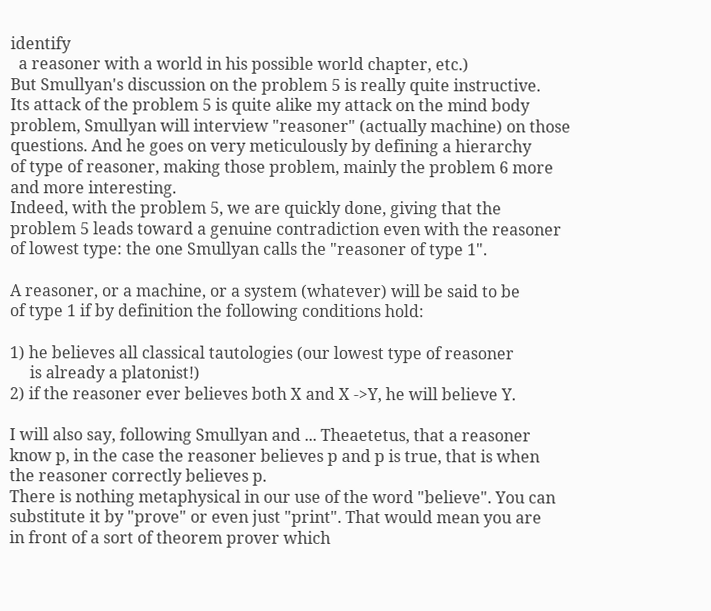identify
  a reasoner with a world in his possible world chapter, etc.)
But Smullyan's discussion on the problem 5 is really quite instructive.
Its attack of the problem 5 is quite alike my attack on the mind body
problem, Smullyan will interview "reasoner" (actually machine) on those
questions. And he goes on very meticulously by defining a hierarchy
of type of reasoner, making those problem, mainly the problem 6 more
and more interesting.
Indeed, with the problem 5, we are quickly done, giving that the
problem 5 leads toward a genuine contradiction even with the reasoner
of lowest type: the one Smullyan calls the "reasoner of type 1".

A reasoner, or a machine, or a system (whatever) will be said to be
of type 1 if by definition the following conditions hold:

1) he believes all classical tautologies (our lowest type of reasoner
     is already a platonist!)
2) if the reasoner ever believes both X and X ->Y, he will believe Y.

I will also say, following Smullyan and ... Theaetetus, that a reasoner
know p, in the case the reasoner believes p and p is true, that is when
the reasoner correctly believes p.
There is nothing metaphysical in our use of the word "believe". You can
substitute it by "prove" or even just "print". That would mean you are
in front of a sort of theorem prover which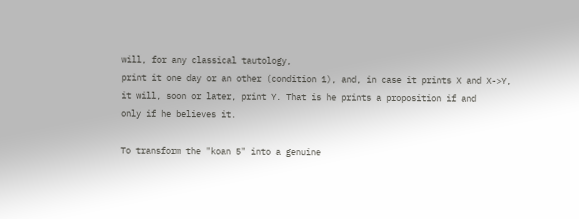will, for any classical tautology,
print it one day or an other (condition 1), and, in case it prints X and X->Y,
it will, soon or later, print Y. That is he prints a proposition if and
only if he believes it.

To transform the "koan 5" into a genuine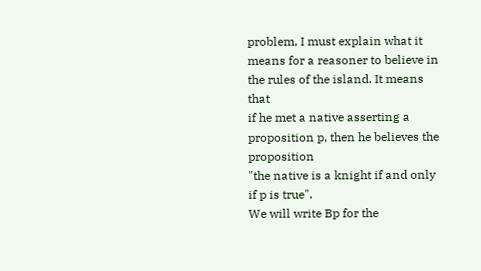problem, I must explain what it
means for a reasoner to believe in the rules of the island. It means that
if he met a native asserting a proposition p, then he believes the proposition
"the native is a knight if and only if p is true".
We will write Bp for the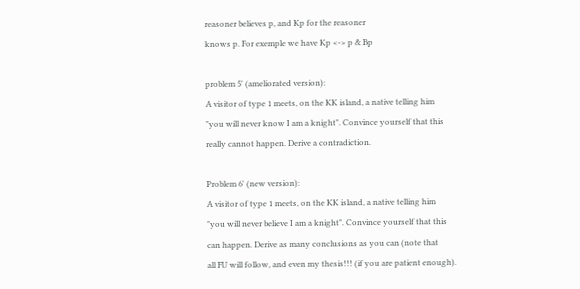reasoner believes p, and Kp for the reasoner
knows p. For exemple we have Kp <-> p & Bp

problem 5' (ameliorated version):
A visitor of type 1 meets, on the KK island, a native telling him
"you will never know I am a knight". Convince yourself that this
really cannot happen. Derive a contradiction.

Problem 6' (new version):
A visitor of type 1 meets, on the KK island, a native telling him
"you will never believe I am a knight". Convince yourself that this
can happen. Derive as many conclusions as you can (note that
all FU will follow, and even my thesis!!! (if you are patient enough).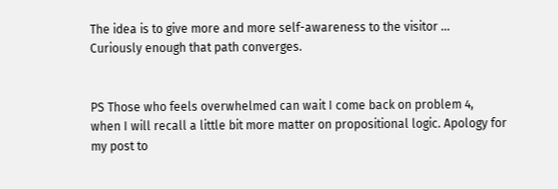The idea is to give more and more self-awareness to the visitor ...
Curiously enough that path converges.


PS Those who feels overwhelmed can wait I come back on problem 4,
when I will recall a little bit more matter on propositional logic. Apology for
my post to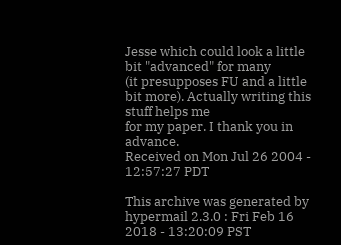Jesse which could look a little bit "advanced" for many
(it presupposes FU and a little bit more). Actually writing this stuff helps me
for my paper. I thank you in advance.
Received on Mon Jul 26 2004 - 12:57:27 PDT

This archive was generated by hypermail 2.3.0 : Fri Feb 16 2018 - 13:20:09 PST